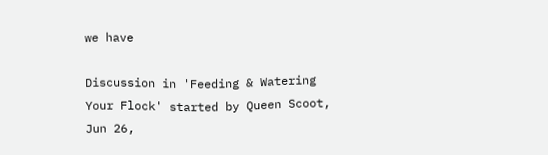we have

Discussion in 'Feeding & Watering Your Flock' started by Queen Scoot, Jun 26,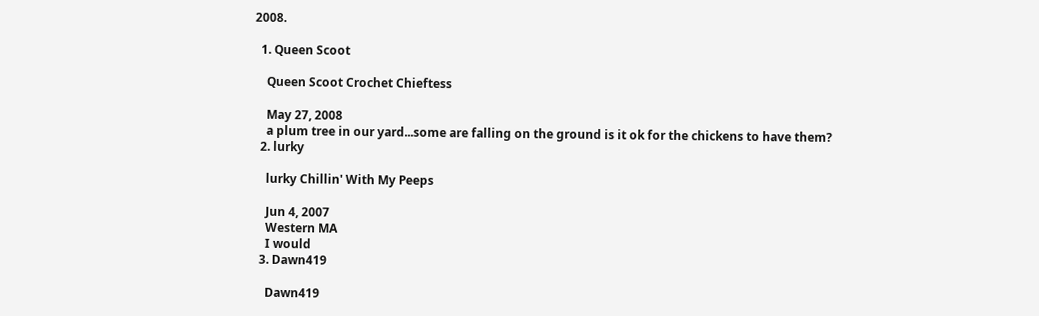2008.

  1. Queen Scoot

    Queen Scoot Crochet Chieftess

    May 27, 2008
    a plum tree in our yard...some are falling on the ground is it ok for the chickens to have them?
  2. lurky

    lurky Chillin' With My Peeps

    Jun 4, 2007
    Western MA
    I would
  3. Dawn419

    Dawn419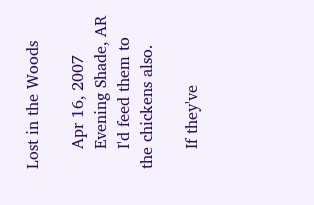Lost in the Woods

    Apr 16, 2007
    Evening Shade, AR
    I'd feed them to the chickens also.

    If they've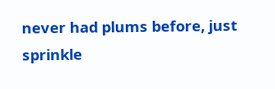never had plums before, just sprinkle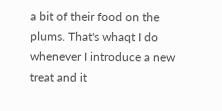a bit of their food on the plums. That's whaqt I do whenever I introduce a new treat and it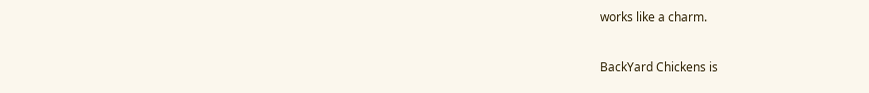works like a charm.


BackYard Chickens is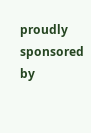proudly sponsored by